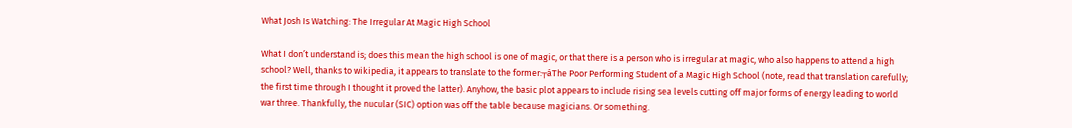What Josh Is Watching: The Irregular At Magic High School

What I don’t understand is; does this mean the high school is one of magic, or that there is a person who is irregular at magic, who also happens to attend a high school? Well, thanks to wikipedia, it appears to translate to the former:┬áThe Poor Performing Student of a Magic High School (note, read that translation carefully; the first time through I thought it proved the latter). Anyhow, the basic plot appears to include rising sea levels cutting off major forms of energy leading to world war three. Thankfully, the nucular (SIC) option was off the table because magicians. Or something.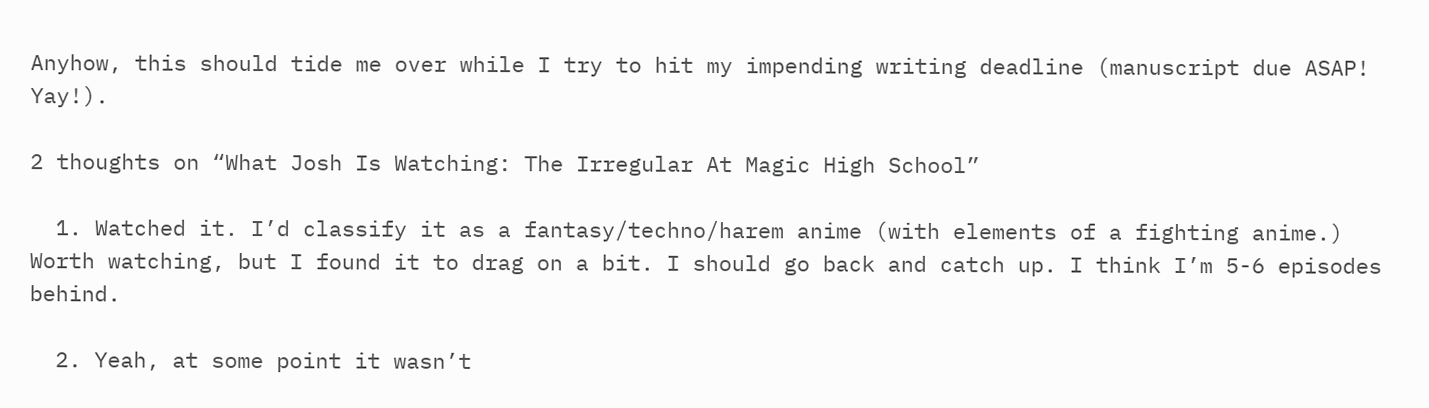Anyhow, this should tide me over while I try to hit my impending writing deadline (manuscript due ASAP! Yay!).

2 thoughts on “What Josh Is Watching: The Irregular At Magic High School”

  1. Watched it. I’d classify it as a fantasy/techno/harem anime (with elements of a fighting anime.) Worth watching, but I found it to drag on a bit. I should go back and catch up. I think I’m 5-6 episodes behind.

  2. Yeah, at some point it wasn’t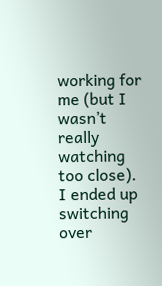working for me (but I wasn’t really watching too close). I ended up switching over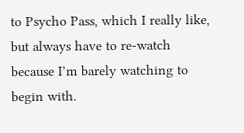to Psycho Pass, which I really like, but always have to re-watch because I’m barely watching to begin with.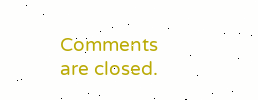Comments are closed.